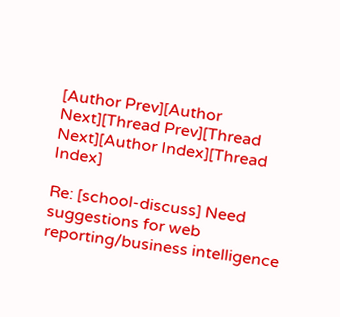[Author Prev][Author Next][Thread Prev][Thread Next][Author Index][Thread Index]

Re: [school-discuss] Need suggestions for web reporting/business intelligence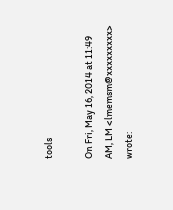tools

On Fri, May 16, 2014 at 11:49 AM, LM <lmemsm@xxxxxxxxx> wrote: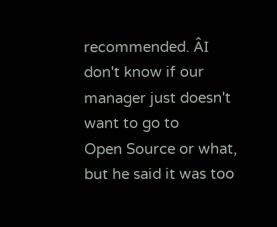recommended. ÂI don't know if our manager just doesn't want to go to
Open Source or what, but he said it was too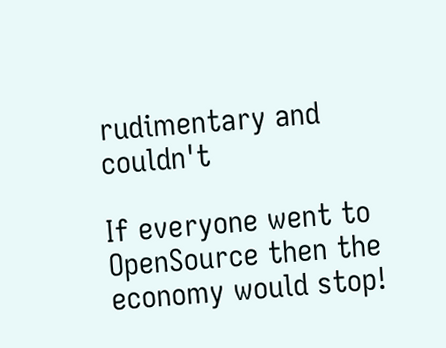rudimentary and couldn't

If everyone went to OpenSource then the economy would stop!